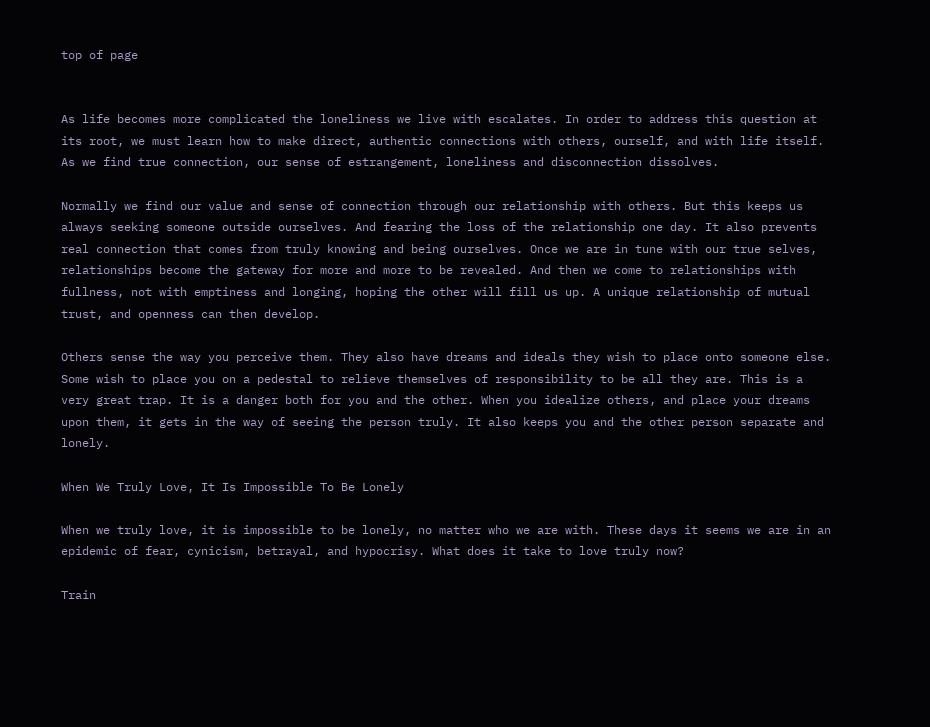top of page


As life becomes more complicated the loneliness we live with escalates. In order to address this question at its root, we must learn how to make direct, authentic connections with others, ourself, and with life itself. As we find true connection, our sense of estrangement, loneliness and disconnection dissolves.

Normally we find our value and sense of connection through our relationship with others. But this keeps us always seeking someone outside ourselves. And fearing the loss of the relationship one day. It also prevents real connection that comes from truly knowing and being ourselves. Once we are in tune with our true selves, relationships become the gateway for more and more to be revealed. And then we come to relationships with fullness, not with emptiness and longing, hoping the other will fill us up. A unique relationship of mutual trust, and openness can then develop.

Others sense the way you perceive them. They also have dreams and ideals they wish to place onto someone else. Some wish to place you on a pedestal to relieve themselves of responsibility to be all they are. This is a very great trap. It is a danger both for you and the other. When you idealize others, and place your dreams upon them, it gets in the way of seeing the person truly. It also keeps you and the other person separate and lonely.

When We Truly Love, It Is Impossible To Be Lonely

When we truly love, it is impossible to be lonely, no matter who we are with. These days it seems we are in an epidemic of fear, cynicism, betrayal, and hypocrisy. What does it take to love truly now?

Train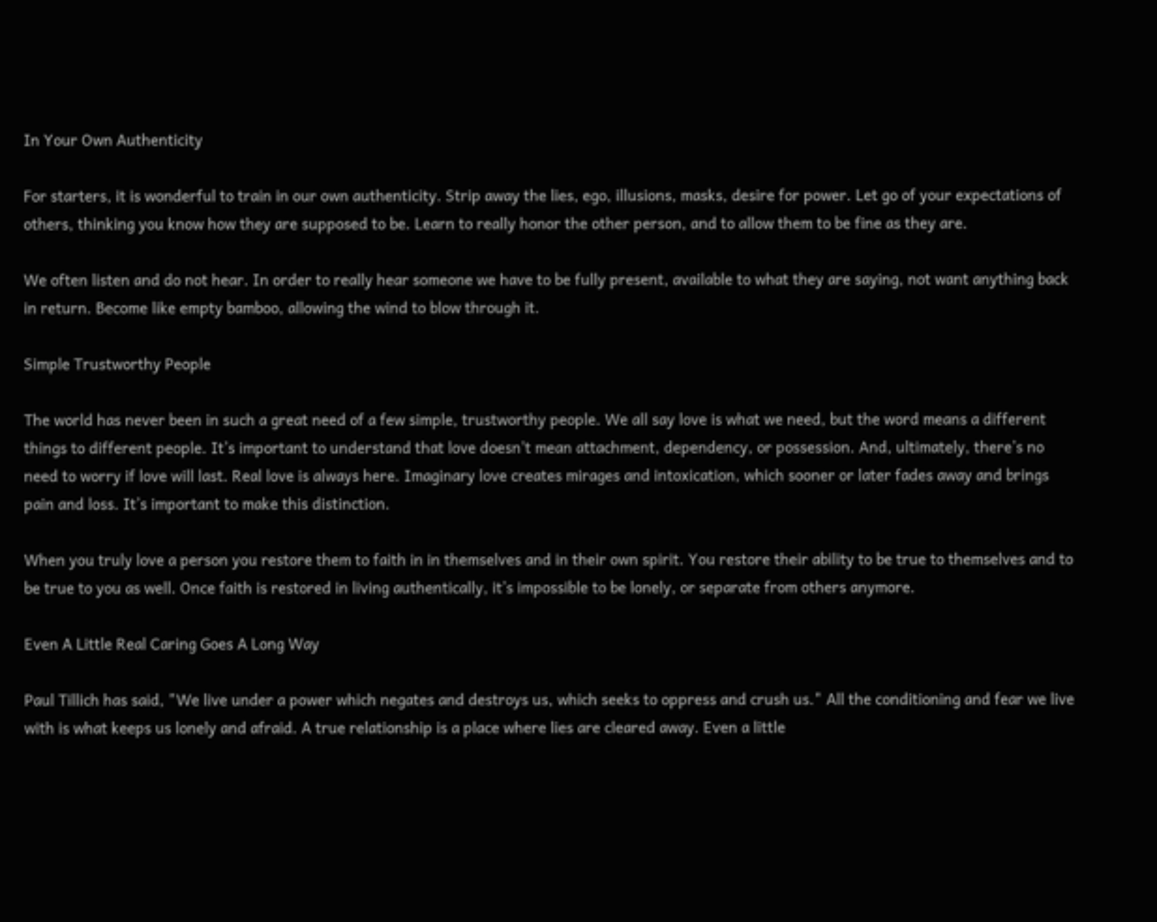In Your Own Authenticity

For starters, it is wonderful to train in our own authenticity. Strip away the lies, ego, illusions, masks, desire for power. Let go of your expectations of others, thinking you know how they are supposed to be. Learn to really honor the other person, and to allow them to be fine as they are.

We often listen and do not hear. In order to really hear someone we have to be fully present, available to what they are saying, not want anything back in return. Become like empty bamboo, allowing the wind to blow through it.

Simple Trustworthy People

The world has never been in such a great need of a few simple, trustworthy people. We all say love is what we need, but the word means a different things to different people. It’s important to understand that love doesn't mean attachment, dependency, or possession. And, ultimately, there’s no need to worry if love will last. Real love is always here. Imaginary love creates mirages and intoxication, which sooner or later fades away and brings pain and loss. It’s important to make this distinction.

When you truly love a person you restore them to faith in in themselves and in their own spirit. You restore their ability to be true to themselves and to be true to you as well. Once faith is restored in living authentically, it’s impossible to be lonely, or separate from others anymore.

Even A Little Real Caring Goes A Long Way

Paul Tillich has said, "We live under a power which negates and destroys us, which seeks to oppress and crush us." All the conditioning and fear we live with is what keeps us lonely and afraid. A true relationship is a place where lies are cleared away. Even a little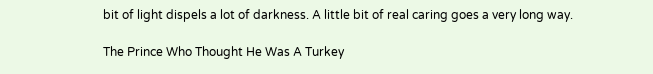bit of light dispels a lot of darkness. A little bit of real caring goes a very long way.

The Prince Who Thought He Was A Turkey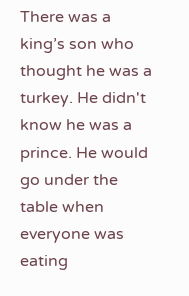There was a king’s son who thought he was a turkey. He didn't know he was a prince. He would go under the table when everyone was eating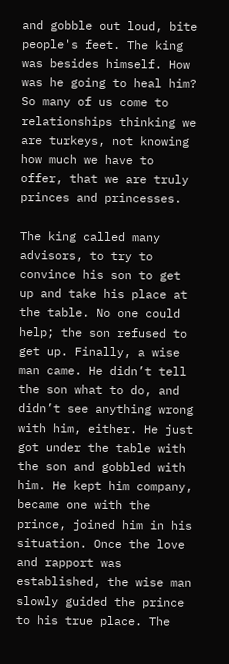and gobble out loud, bite people's feet. The king was besides himself. How was he going to heal him? So many of us come to relationships thinking we are turkeys, not knowing how much we have to offer, that we are truly princes and princesses.

The king called many advisors, to try to convince his son to get up and take his place at the table. No one could help; the son refused to get up. Finally, a wise man came. He didn’t tell the son what to do, and didn’t see anything wrong with him, either. He just got under the table with the son and gobbled with him. He kept him company, became one with the prince, joined him in his situation. Once the love and rapport was established, the wise man slowly guided the prince to his true place. The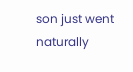son just went naturally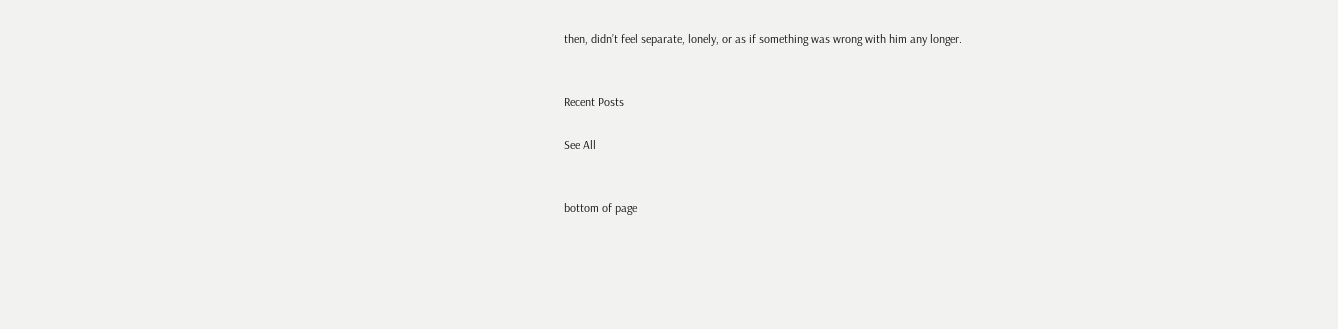then, didn’t feel separate, lonely, or as if something was wrong with him any longer.


Recent Posts

See All


bottom of page